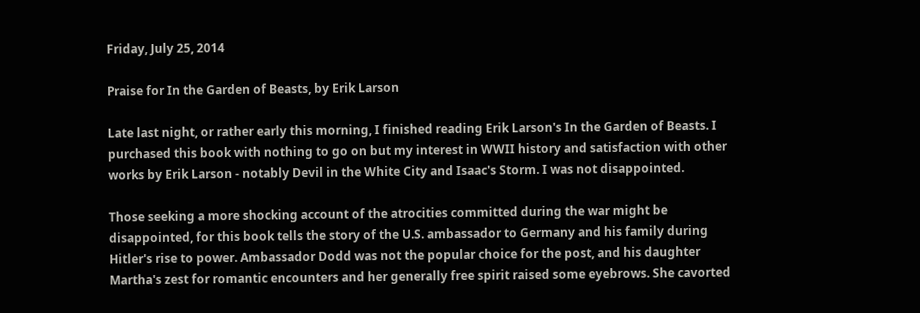Friday, July 25, 2014

Praise for In the Garden of Beasts, by Erik Larson

Late last night, or rather early this morning, I finished reading Erik Larson's In the Garden of Beasts. I purchased this book with nothing to go on but my interest in WWII history and satisfaction with other works by Erik Larson - notably Devil in the White City and Isaac's Storm. I was not disappointed.

Those seeking a more shocking account of the atrocities committed during the war might be disappointed, for this book tells the story of the U.S. ambassador to Germany and his family during Hitler's rise to power. Ambassador Dodd was not the popular choice for the post, and his daughter Martha's zest for romantic encounters and her generally free spirit raised some eyebrows. She cavorted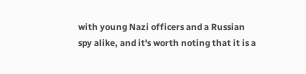with young Nazi officers and a Russian spy alike, and it's worth noting that it is a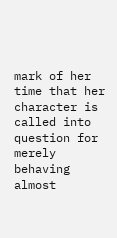mark of her time that her character is called into question for merely behaving almost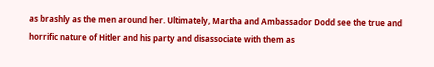as brashly as the men around her. Ultimately, Martha and Ambassador Dodd see the true and horrific nature of Hitler and his party and disassociate with them as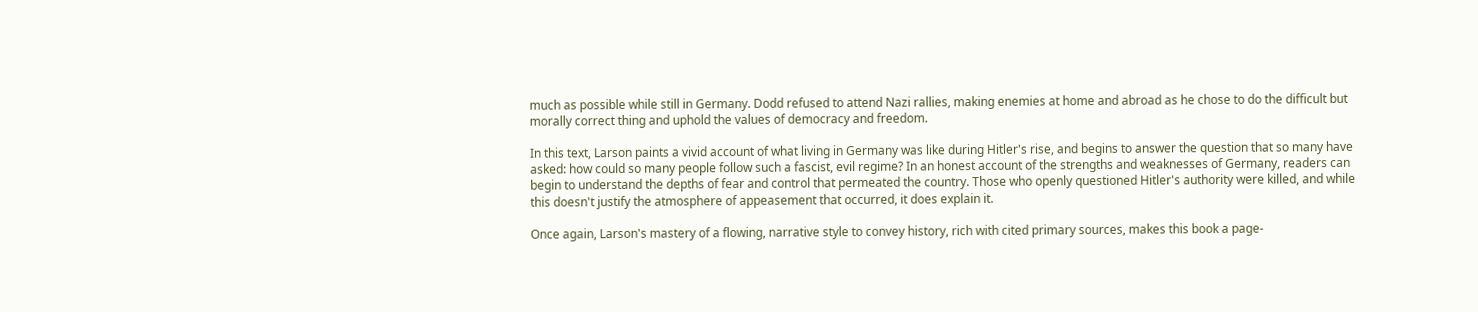much as possible while still in Germany. Dodd refused to attend Nazi rallies, making enemies at home and abroad as he chose to do the difficult but morally correct thing and uphold the values of democracy and freedom.

In this text, Larson paints a vivid account of what living in Germany was like during Hitler's rise, and begins to answer the question that so many have asked: how could so many people follow such a fascist, evil regime? In an honest account of the strengths and weaknesses of Germany, readers can begin to understand the depths of fear and control that permeated the country. Those who openly questioned Hitler's authority were killed, and while this doesn't justify the atmosphere of appeasement that occurred, it does explain it.

Once again, Larson's mastery of a flowing, narrative style to convey history, rich with cited primary sources, makes this book a page-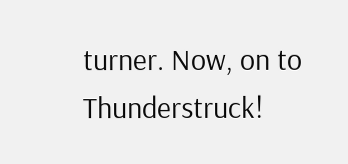turner. Now, on to Thunderstruck!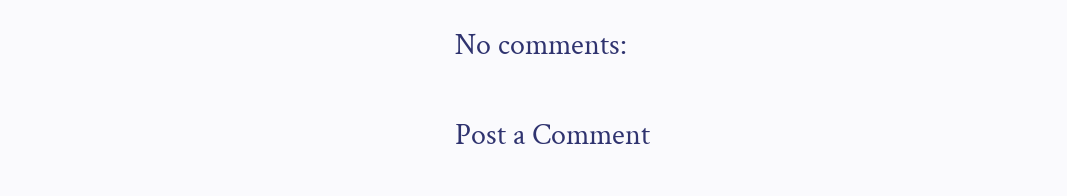No comments:

Post a Comment